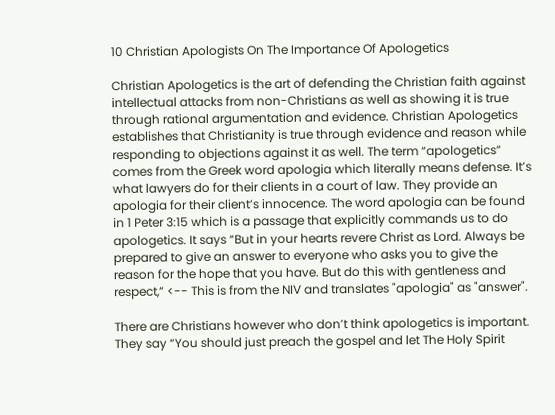10 Christian Apologists On The Importance Of Apologetics

Christian Apologetics is the art of defending the Christian faith against intellectual attacks from non-Christians as well as showing it is true through rational argumentation and evidence. Christian Apologetics establishes that Christianity is true through evidence and reason while responding to objections against it as well. The term “apologetics” comes from the Greek word apologia which literally means defense. It’s what lawyers do for their clients in a court of law. They provide an apologia for their client’s innocence. The word apologia can be found in 1 Peter 3:15 which is a passage that explicitly commands us to do apologetics. It says “But in your hearts revere Christ as Lord. Always be prepared to give an answer to everyone who asks you to give the reason for the hope that you have. But do this with gentleness and respect,” <-- This is from the NIV and translates "apologia" as "answer".

There are Christians however who don’t think apologetics is important. They say “You should just preach the gospel and let The Holy Spirit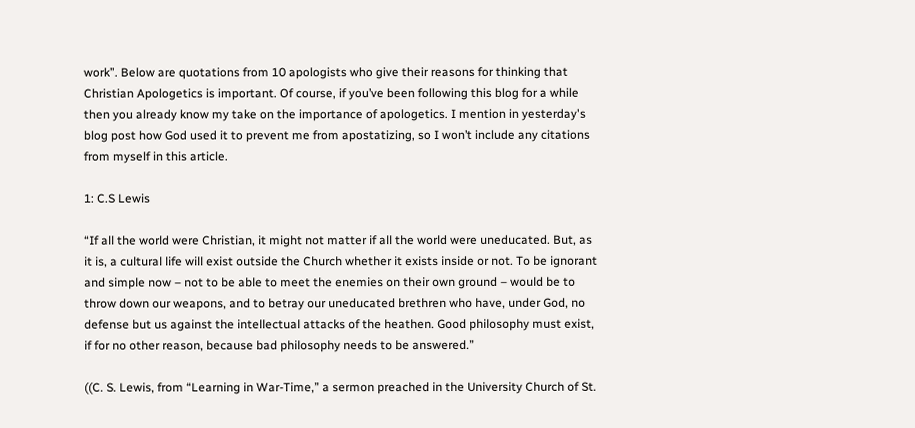work”. Below are quotations from 10 apologists who give their reasons for thinking that Christian Apologetics is important. Of course, if you’ve been following this blog for a while then you already know my take on the importance of apologetics. I mention in yesterday's blog post how God used it to prevent me from apostatizing, so I won’t include any citations from myself in this article.

1: C.S Lewis

“If all the world were Christian, it might not matter if all the world were uneducated. But, as it is, a cultural life will exist outside the Church whether it exists inside or not. To be ignorant and simple now – not to be able to meet the enemies on their own ground – would be to throw down our weapons, and to betray our uneducated brethren who have, under God, no defense but us against the intellectual attacks of the heathen. Good philosophy must exist, if for no other reason, because bad philosophy needs to be answered.”

((C. S. Lewis, from “Learning in War-Time,” a sermon preached in the University Church of St.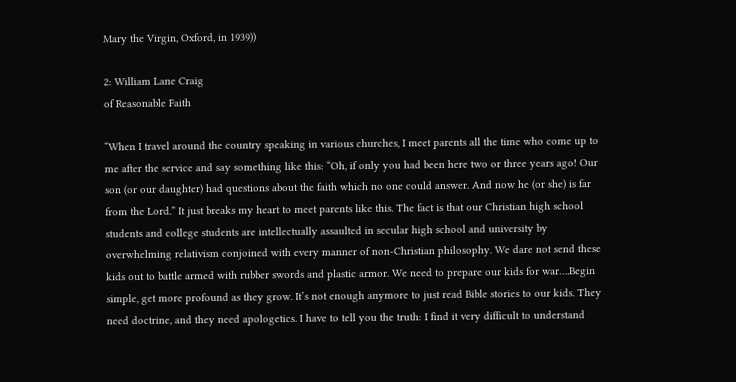Mary the Virgin, Oxford, in 1939))

2: William Lane Craig
of Reasonable Faith

“When I travel around the country speaking in various churches, I meet parents all the time who come up to me after the service and say something like this: “Oh, if only you had been here two or three years ago! Our son (or our daughter) had questions about the faith which no one could answer. And now he (or she) is far from the Lord.” It just breaks my heart to meet parents like this. The fact is that our Christian high school students and college students are intellectually assaulted in secular high school and university by overwhelming relativism conjoined with every manner of non-Christian philosophy. We dare not send these kids out to battle armed with rubber swords and plastic armor. We need to prepare our kids for war….Begin simple, get more profound as they grow. It’s not enough anymore to just read Bible stories to our kids. They need doctrine, and they need apologetics. I have to tell you the truth: I find it very difficult to understand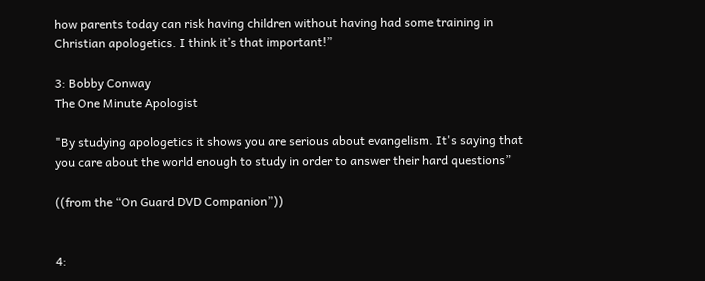how parents today can risk having children without having had some training in Christian apologetics. I think it’s that important!”

3: Bobby Conway
The One Minute Apologist

"By studying apologetics it shows you are serious about evangelism. It's saying that you care about the world enough to study in order to answer their hard questions”

((from the “On Guard DVD Companion”))


4: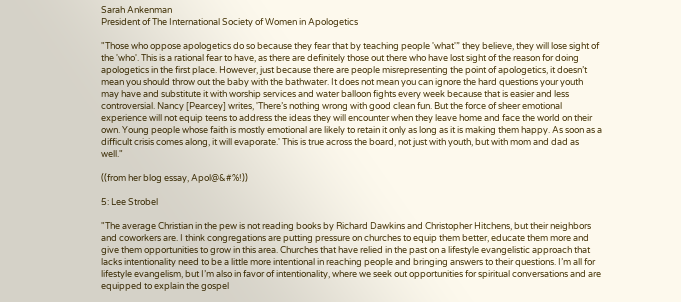Sarah Ankenman
President of The International Society of Women in Apologetics

"Those who oppose apologetics do so because they fear that by teaching people 'what'” they believe, they will lose sight of the 'who'. This is a rational fear to have, as there are definitely those out there who have lost sight of the reason for doing apologetics in the first place. However, just because there are people misrepresenting the point of apologetics, it doesn’t mean you should throw out the baby with the bathwater. It does not mean you can ignore the hard questions your youth may have and substitute it with worship services and water balloon fights every week because that is easier and less controversial. Nancy [Pearcey] writes, 'There’s nothing wrong with good clean fun. But the force of sheer emotional experience will not equip teens to address the ideas they will encounter when they leave home and face the world on their own. Young people whose faith is mostly emotional are likely to retain it only as long as it is making them happy. As soon as a difficult crisis comes along, it will evaporate.' This is true across the board, not just with youth, but with mom and dad as well."

((from her blog essay, Apol@&#%!))

5: Lee Strobel

"The average Christian in the pew is not reading books by Richard Dawkins and Christopher Hitchens, but their neighbors and coworkers are. I think congregations are putting pressure on churches to equip them better, educate them more and give them opportunities to grow in this area. Churches that have relied in the past on a lifestyle evangelistic approach that lacks intentionality need to be a little more intentional in reaching people and bringing answers to their questions. I’m all for lifestyle evangelism, but I’m also in favor of intentionality, where we seek out opportunities for spiritual conversations and are equipped to explain the gospel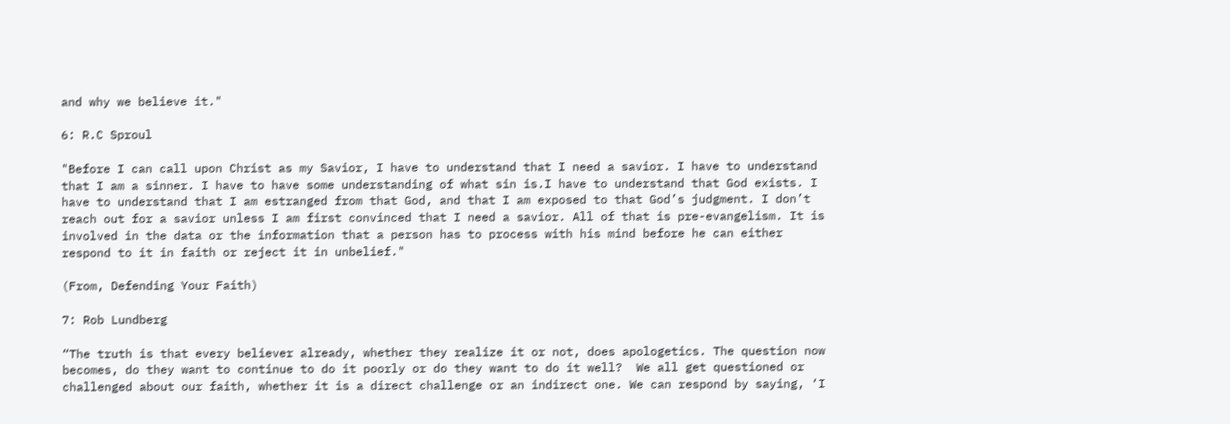and why we believe it."

6: R.C Sproul

"Before I can call upon Christ as my Savior, I have to understand that I need a savior. I have to understand that I am a sinner. I have to have some understanding of what sin is.I have to understand that God exists. I have to understand that I am estranged from that God, and that I am exposed to that God’s judgment. I don’t reach out for a savior unless I am first convinced that I need a savior. All of that is pre-evangelism. It is involved in the data or the information that a person has to process with his mind before he can either respond to it in faith or reject it in unbelief."

(From, Defending Your Faith)

7: Rob Lundberg

“The truth is that every believer already, whether they realize it or not, does apologetics. The question now becomes, do they want to continue to do it poorly or do they want to do it well?  We all get questioned or challenged about our faith, whether it is a direct challenge or an indirect one. We can respond by saying, ‘I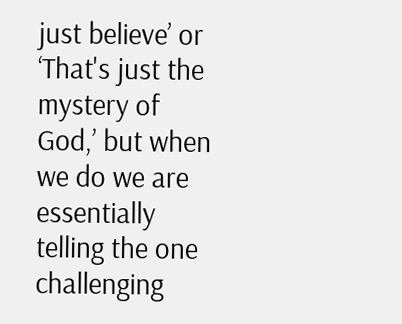just believe’ or ‘That's just the mystery of God,’ but when we do we are essentially telling the one challenging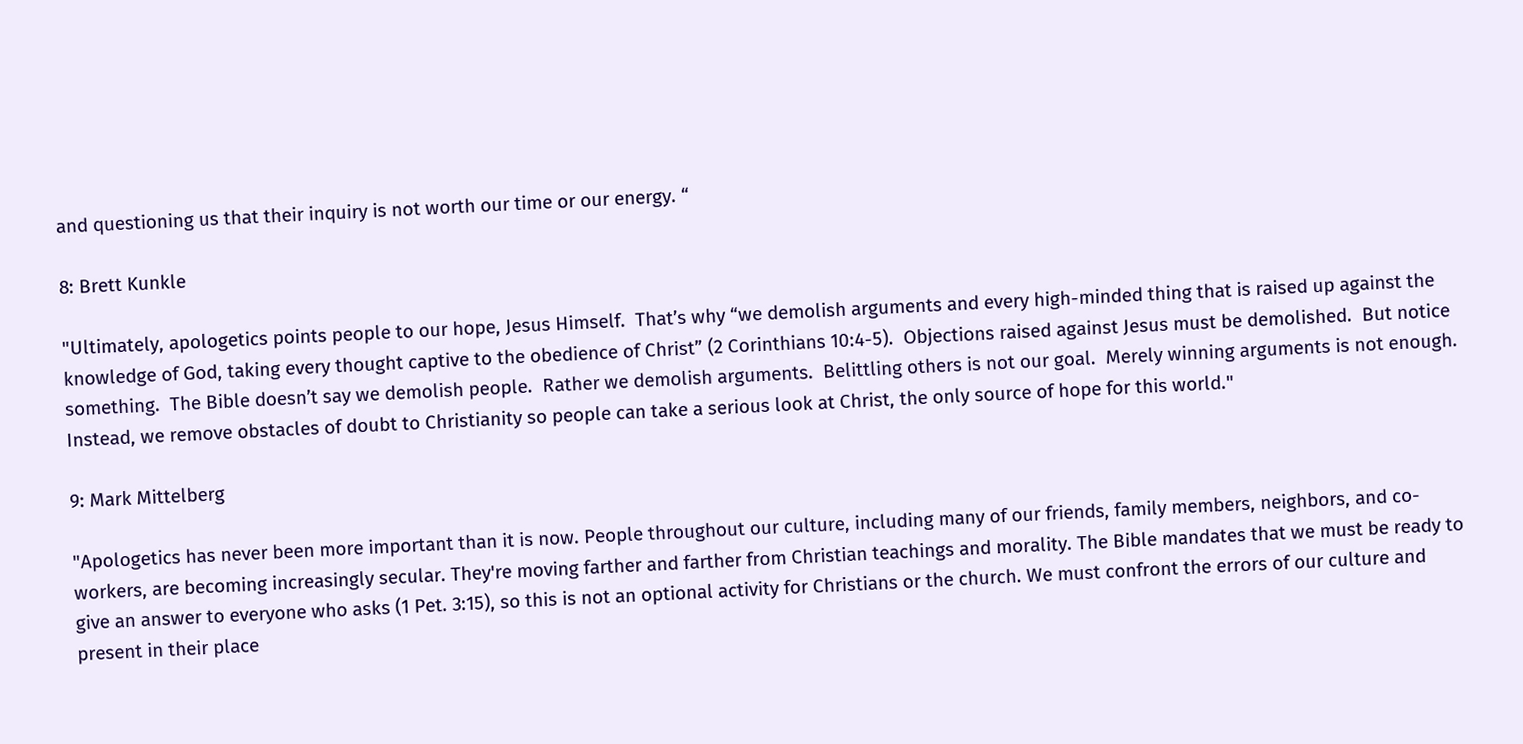and questioning us that their inquiry is not worth our time or our energy. “

8: Brett Kunkle

"Ultimately, apologetics points people to our hope, Jesus Himself.  That’s why “we demolish arguments and every high-minded thing that is raised up against the knowledge of God, taking every thought captive to the obedience of Christ” (2 Corinthians 10:4-5).  Objections raised against Jesus must be demolished.  But notice something.  The Bible doesn’t say we demolish people.  Rather we demolish arguments.  Belittling others is not our goal.  Merely winning arguments is not enough.  Instead, we remove obstacles of doubt to Christianity so people can take a serious look at Christ, the only source of hope for this world."

9: Mark Mittelberg

"Apologetics has never been more important than it is now. People throughout our culture, including many of our friends, family members, neighbors, and co-workers, are becoming increasingly secular. They're moving farther and farther from Christian teachings and morality. The Bible mandates that we must be ready to give an answer to everyone who asks (1 Pet. 3:15), so this is not an optional activity for Christians or the church. We must confront the errors of our culture and present in their place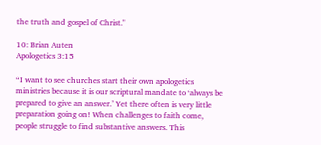the truth and gospel of Christ."

10: Brian Auten
Apologetics 3:15

“I want to see churches start their own apologetics ministries because it is our scriptural mandate to ‘always be prepared to give an answer.’ Yet there often is very little preparation going on! When challenges to faith come, people struggle to find substantive answers. This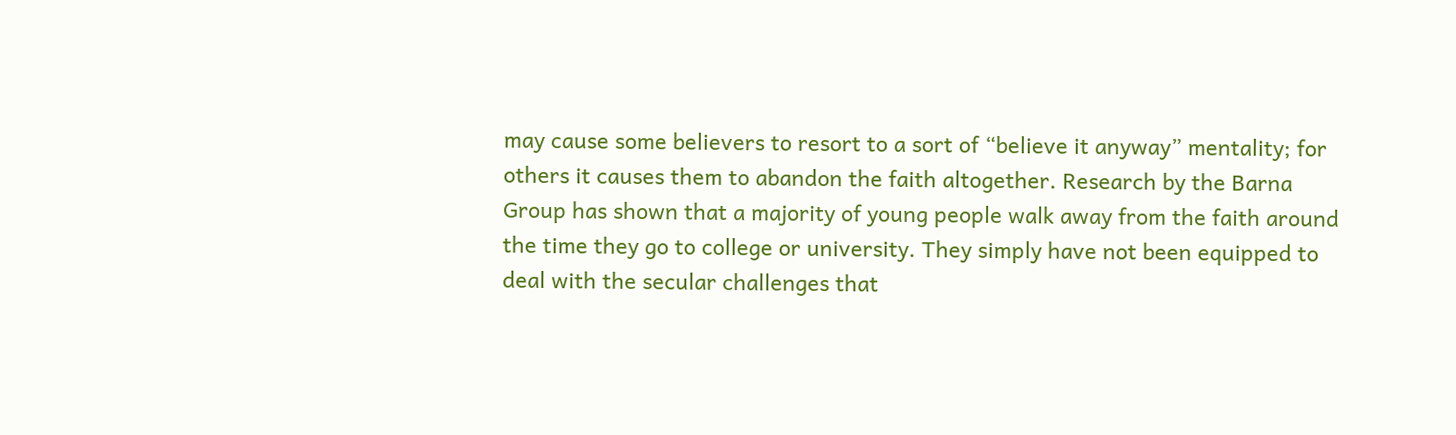may cause some believers to resort to a sort of “believe it anyway” mentality; for others it causes them to abandon the faith altogether. Research by the Barna Group has shown that a majority of young people walk away from the faith around the time they go to college or university. They simply have not been equipped to deal with the secular challenges that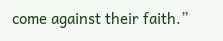come against their faith.”